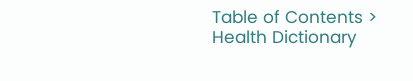Table of Contents > Health Dictionary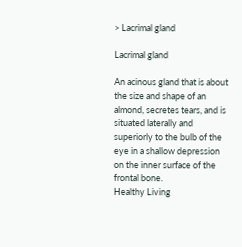> Lacrimal gland

Lacrimal gland

An acinous gland that is about the size and shape of an almond, secretes tears, and is situated laterally and superiorly to the bulb of the eye in a shallow depression on the inner surface of the frontal bone.
Healthy Living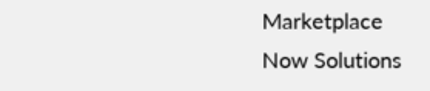Marketplace
Now Solutions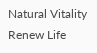Natural Vitality
Renew Life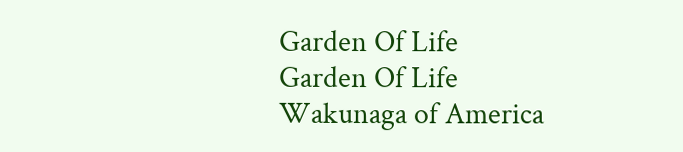Garden Of Life
Garden Of Life
Wakunaga of America